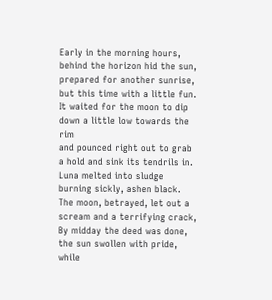Early in the morning hours, behind the horizon hid the sun,
prepared for another sunrise, but this time with a little fun.
It waited for the moon to dip down a little low towards the rim
and pounced right out to grab a hold and sink its tendrils in.
Luna melted into sludge burning sickly, ashen black.
The moon, betrayed, let out a scream and a terrifying crack,
By midday the deed was done, the sun swollen with pride,
while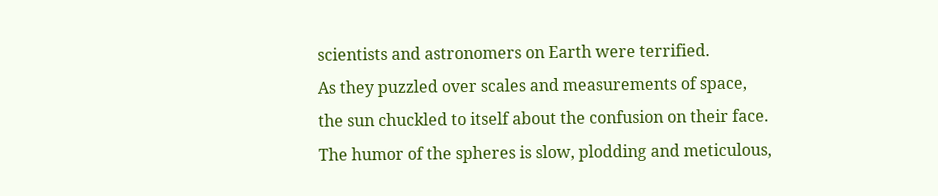scientists and astronomers on Earth were terrified.
As they puzzled over scales and measurements of space,
the sun chuckled to itself about the confusion on their face.
The humor of the spheres is slow, plodding and meticulous,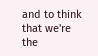and to think that we're the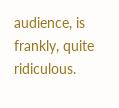audience, is frankly, quite ridiculous.